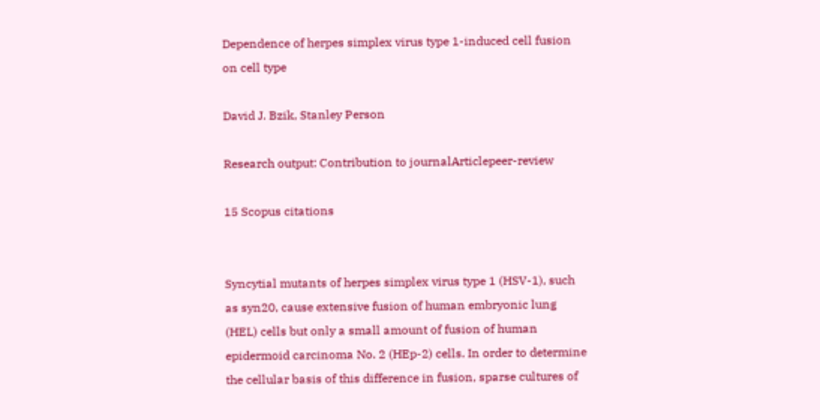Dependence of herpes simplex virus type 1-induced cell fusion on cell type

David J. Bzik, Stanley Person

Research output: Contribution to journalArticlepeer-review

15 Scopus citations


Syncytial mutants of herpes simplex virus type 1 (HSV-1), such as syn20, cause extensive fusion of human embryonic lung (HEL) cells but only a small amount of fusion of human epidermoid carcinoma No. 2 (HEp-2) cells. In order to determine the cellular basis of this difference in fusion, sparse cultures of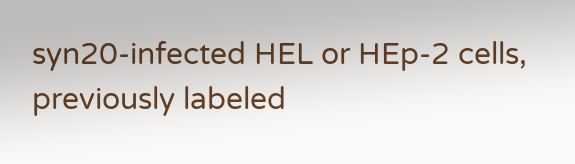syn20-infected HEL or HEp-2 cells, previously labeled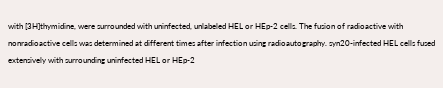with [3H]thymidine, were surrounded with uninfected, unlabeled HEL or HEp-2 cells. The fusion of radioactive with nonradioactive cells was determined at different times after infection using radioautography. syn20-infected HEL cells fused extensively with surrounding uninfected HEL or HEp-2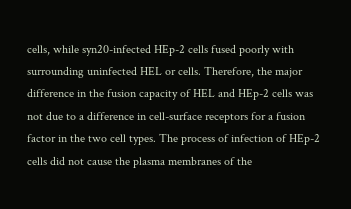cells, while syn20-infected HEp-2 cells fused poorly with surrounding uninfected HEL or cells. Therefore, the major difference in the fusion capacity of HEL and HEp-2 cells was not due to a difference in cell-surface receptors for a fusion factor in the two cell types. The process of infection of HEp-2 cells did not cause the plasma membranes of the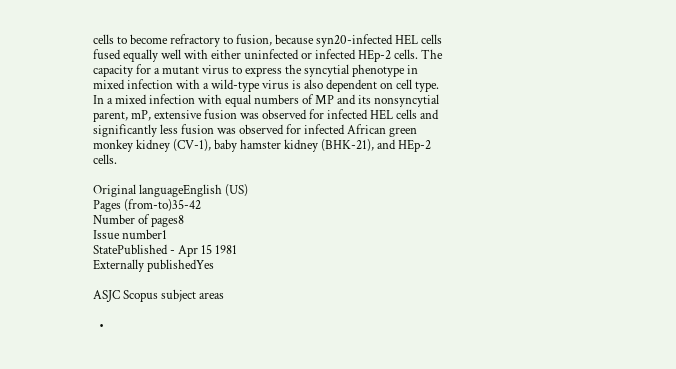cells to become refractory to fusion, because syn20-infected HEL cells fused equally well with either uninfected or infected HEp-2 cells. The capacity for a mutant virus to express the syncytial phenotype in mixed infection with a wild-type virus is also dependent on cell type. In a mixed infection with equal numbers of MP and its nonsyncytial parent, mP, extensive fusion was observed for infected HEL cells and significantly less fusion was observed for infected African green monkey kidney (CV-1), baby hamster kidney (BHK-21), and HEp-2 cells.

Original languageEnglish (US)
Pages (from-to)35-42
Number of pages8
Issue number1
StatePublished - Apr 15 1981
Externally publishedYes

ASJC Scopus subject areas

  •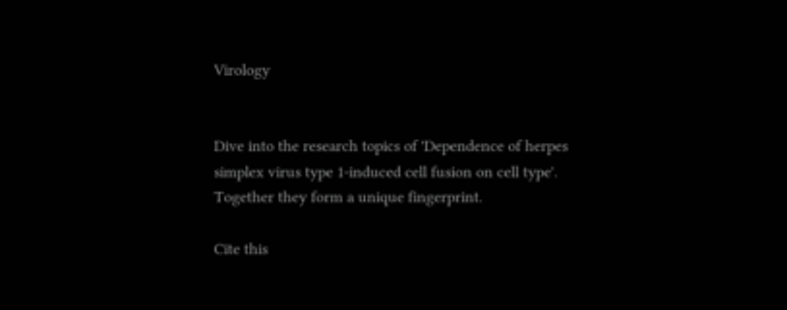Virology


Dive into the research topics of 'Dependence of herpes simplex virus type 1-induced cell fusion on cell type'. Together they form a unique fingerprint.

Cite this